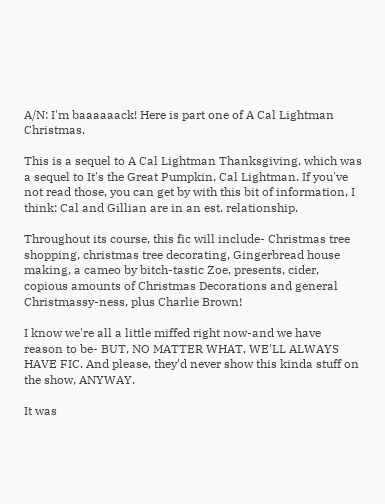A/N: I'm baaaaaack! Here is part one of A Cal Lightman Christmas.

This is a sequel to A Cal Lightman Thanksgiving, which was a sequel to It's the Great Pumpkin, Cal Lightman. If you've not read those, you can get by with this bit of information, I think: Cal and Gillian are in an est. relationship.

Throughout its course, this fic will include- Christmas tree shopping, christmas tree decorating, Gingerbread house making, a cameo by bitch-tastic Zoe, presents, cider, copious amounts of Christmas Decorations and general Christmassy-ness, plus Charlie Brown!

I know we're all a little miffed right now-and we have reason to be- BUT, NO MATTER WHAT, WE'LL ALWAYS HAVE FIC. And please, they'd never show this kinda stuff on the show, ANYWAY.

It was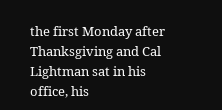the first Monday after Thanksgiving and Cal Lightman sat in his office, his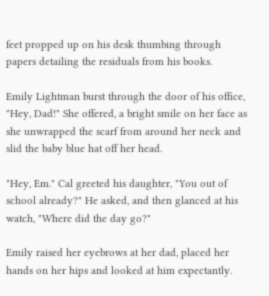feet propped up on his desk thumbing through papers detailing the residuals from his books.

Emily Lightman burst through the door of his office, "Hey, Dad!" She offered, a bright smile on her face as she unwrapped the scarf from around her neck and slid the baby blue hat off her head.

"Hey, Em." Cal greeted his daughter, "You out of school already?" He asked, and then glanced at his watch, "Where did the day go?"

Emily raised her eyebrows at her dad, placed her hands on her hips and looked at him expectantly.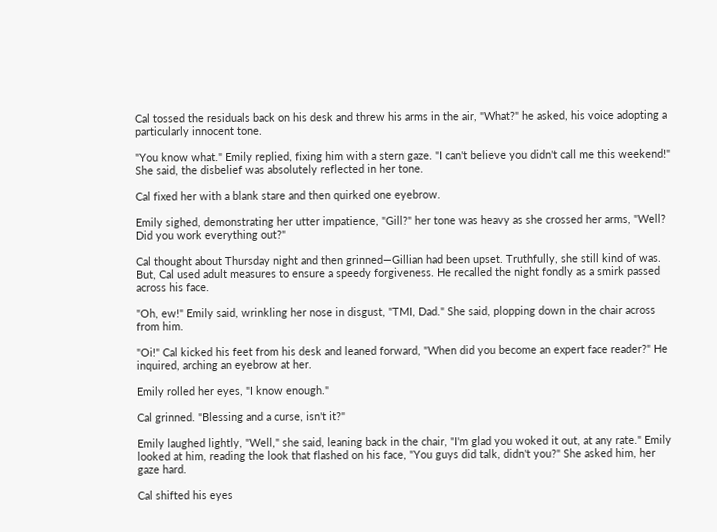Cal tossed the residuals back on his desk and threw his arms in the air, "What?" he asked, his voice adopting a particularly innocent tone.

"You know what." Emily replied, fixing him with a stern gaze. "I can't believe you didn't call me this weekend!" She said, the disbelief was absolutely reflected in her tone.

Cal fixed her with a blank stare and then quirked one eyebrow.

Emily sighed, demonstrating her utter impatience, "Gill?" her tone was heavy as she crossed her arms, "Well? Did you work everything out?"

Cal thought about Thursday night and then grinned—Gillian had been upset. Truthfully, she still kind of was. But, Cal used adult measures to ensure a speedy forgiveness. He recalled the night fondly as a smirk passed across his face.

"Oh, ew!" Emily said, wrinkling her nose in disgust, "TMI, Dad." She said, plopping down in the chair across from him.

"Oi!" Cal kicked his feet from his desk and leaned forward, "When did you become an expert face reader?" He inquired, arching an eyebrow at her.

Emily rolled her eyes, "I know enough."

Cal grinned. "Blessing and a curse, isn't it?"

Emily laughed lightly, "Well," she said, leaning back in the chair, "I'm glad you woked it out, at any rate." Emily looked at him, reading the look that flashed on his face, "You guys did talk, didn't you?" She asked him, her gaze hard.

Cal shifted his eyes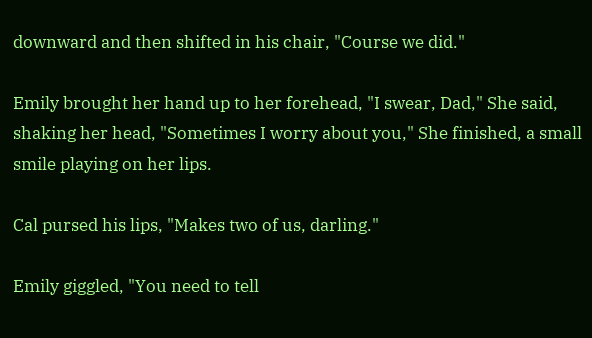downward and then shifted in his chair, "Course we did."

Emily brought her hand up to her forehead, "I swear, Dad," She said, shaking her head, "Sometimes I worry about you," She finished, a small smile playing on her lips.

Cal pursed his lips, "Makes two of us, darling."

Emily giggled, "You need to tell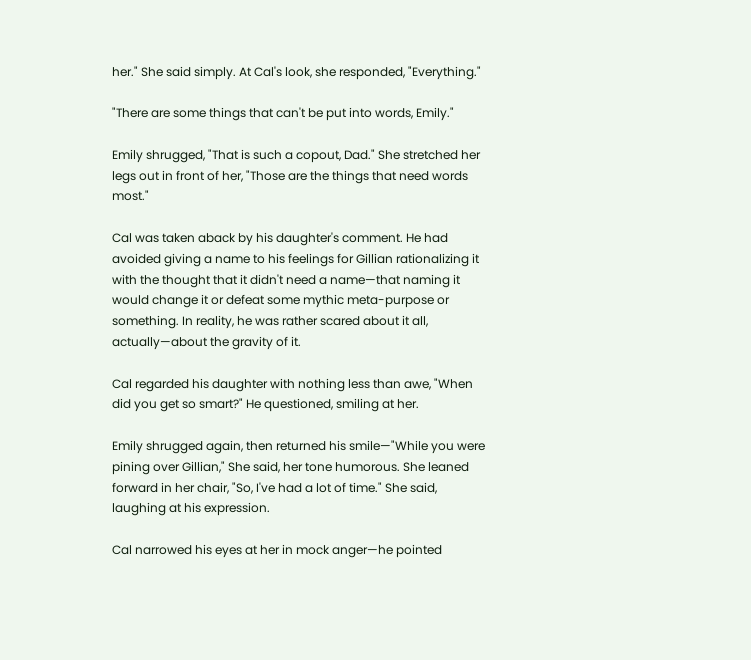her." She said simply. At Cal's look, she responded, "Everything."

"There are some things that can't be put into words, Emily."

Emily shrugged, "That is such a copout, Dad." She stretched her legs out in front of her, "Those are the things that need words most."

Cal was taken aback by his daughter's comment. He had avoided giving a name to his feelings for Gillian rationalizing it with the thought that it didn't need a name—that naming it would change it or defeat some mythic meta-purpose or something. In reality, he was rather scared about it all, actually—about the gravity of it.

Cal regarded his daughter with nothing less than awe, "When did you get so smart?" He questioned, smiling at her.

Emily shrugged again, then returned his smile—"While you were pining over Gillian," She said, her tone humorous. She leaned forward in her chair, "So, I've had a lot of time." She said, laughing at his expression.

Cal narrowed his eyes at her in mock anger—he pointed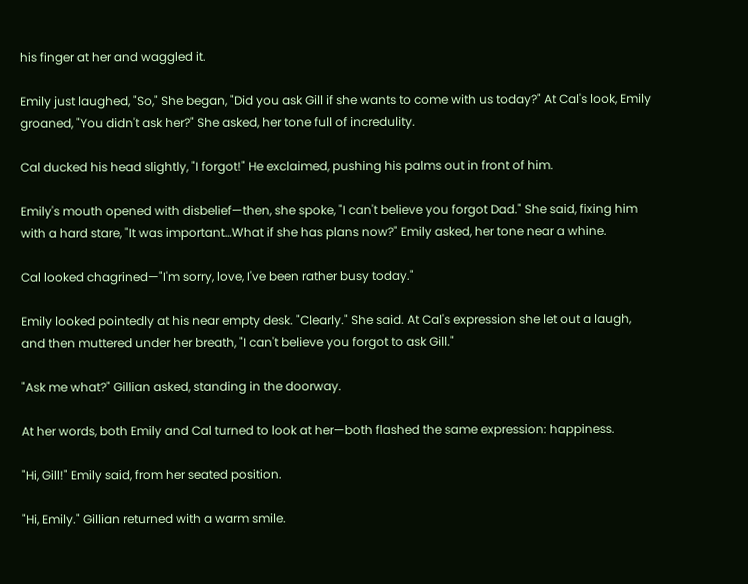his finger at her and waggled it.

Emily just laughed, "So," She began, "Did you ask Gill if she wants to come with us today?" At Cal's look, Emily groaned, "You didn't ask her?" She asked, her tone full of incredulity.

Cal ducked his head slightly, "I forgot!" He exclaimed, pushing his palms out in front of him.

Emily's mouth opened with disbelief—then, she spoke, "I can't believe you forgot Dad." She said, fixing him with a hard stare, "It was important…What if she has plans now?" Emily asked, her tone near a whine.

Cal looked chagrined—"I'm sorry, love, I've been rather busy today."

Emily looked pointedly at his near empty desk. "Clearly." She said. At Cal's expression she let out a laugh, and then muttered under her breath, "I can't believe you forgot to ask Gill."

"Ask me what?" Gillian asked, standing in the doorway.

At her words, both Emily and Cal turned to look at her—both flashed the same expression: happiness.

"Hi, Gill!" Emily said, from her seated position.

"Hi, Emily." Gillian returned with a warm smile.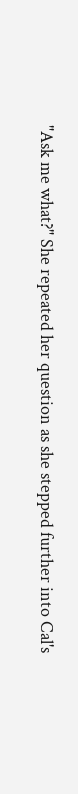"Ask me what?" She repeated her question as she stepped further into Cal's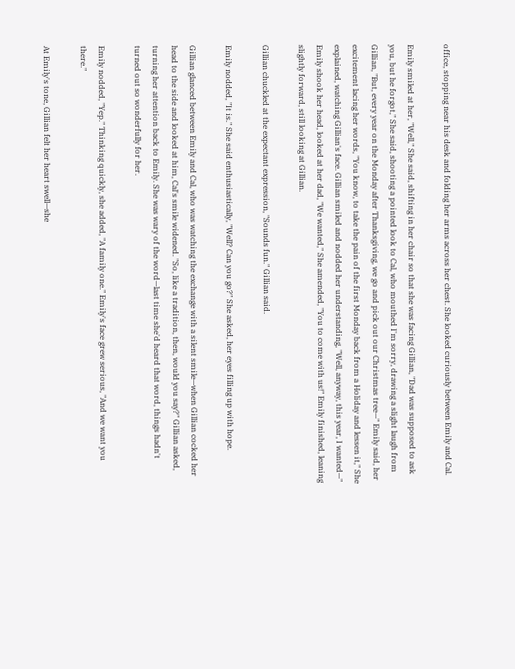office, stopping near his desk and folding her arms across her chest. She looked curiously between Emily and Cal.

Emily smiled at her, "Well," She said, shifting in her chair so that she was facing Gillian, "Dad was supposed to ask you, but he forgot," She said, shooting a pointed look to Cal, who mouthed I'm sorry, drawing a slight laugh from Gillian, "But, every year on the Monday after Thanksgiving, we go and pick out our Christmas tree—" Emily said, her excitement lacing her words, "You know, to take the pain of the first Monday back from a Holiday and lessen it," She explained, watching Gillian's face. Gillian smiled and nodded her understanding, "Well, anyway, this year, I wanted—" Emily shook her head, looked at her dad, "We wanted," She amended, "You to come with us!" Emily finished, leaning slightly forward, still looking at Gillian.

Gillian chuckled at the expectant expression, "Sounds fun." Gillian said.

Emily nodded, "It is." She said enthusiastically, "Well? Can you go?" She asked, her eyes filling up with hope.

Gillian glanced between Emily and Cal, who was watching the exchange with a silent smile—when Gillian cocked her head to the side and looked at him, Cal's smile widened. "So, like a tradition, then, would you say?" Gillian asked, turning her attention back to Emily. She was wary of the word—last time she'd heard that word, things hadn't turned out so wonderfully for her.

Emily nodded, "Yep." Thinking quickly, she added, "A family one." Emily's face grew serious, "And we want you there."

At Emily's tone, Gillian felt her heart swell—she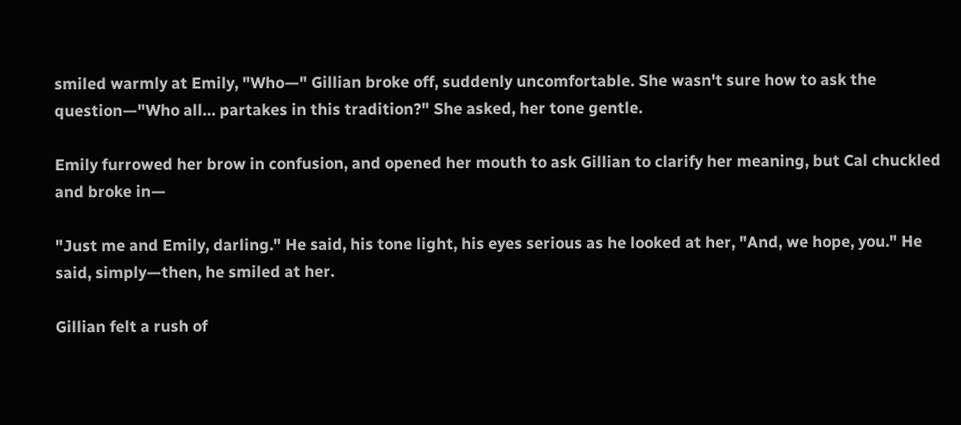smiled warmly at Emily, "Who—" Gillian broke off, suddenly uncomfortable. She wasn't sure how to ask the question—"Who all… partakes in this tradition?" She asked, her tone gentle.

Emily furrowed her brow in confusion, and opened her mouth to ask Gillian to clarify her meaning, but Cal chuckled and broke in—

"Just me and Emily, darling." He said, his tone light, his eyes serious as he looked at her, "And, we hope, you." He said, simply—then, he smiled at her.

Gillian felt a rush of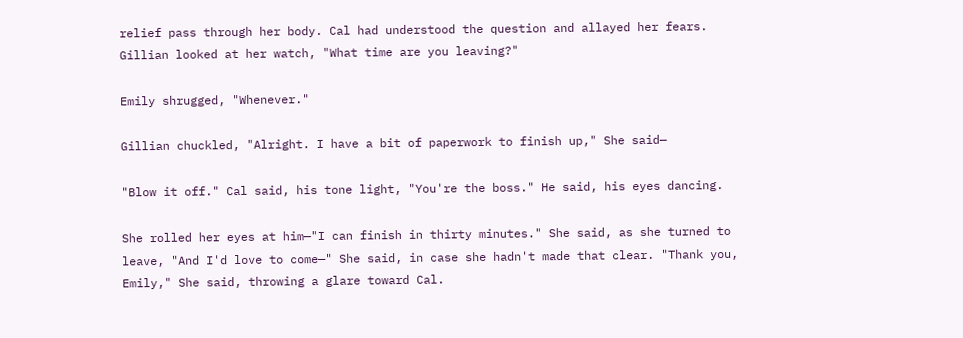relief pass through her body. Cal had understood the question and allayed her fears. Gillian looked at her watch, "What time are you leaving?"

Emily shrugged, "Whenever."

Gillian chuckled, "Alright. I have a bit of paperwork to finish up," She said—

"Blow it off." Cal said, his tone light, "You're the boss." He said, his eyes dancing.

She rolled her eyes at him—"I can finish in thirty minutes." She said, as she turned to leave, "And I'd love to come—" She said, in case she hadn't made that clear. "Thank you, Emily," She said, throwing a glare toward Cal.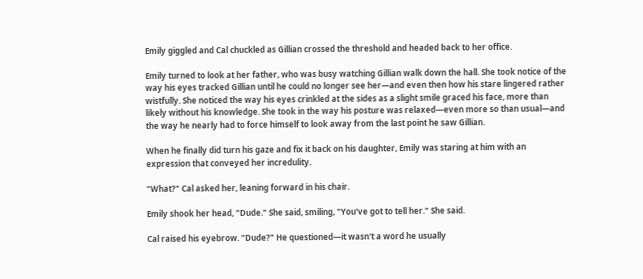Emily giggled and Cal chuckled as Gillian crossed the threshold and headed back to her office.

Emily turned to look at her father, who was busy watching Gillian walk down the hall. She took notice of the way his eyes tracked Gillian until he could no longer see her—and even then how his stare lingered rather wistfully. She noticed the way his eyes crinkled at the sides as a slight smile graced his face, more than likely without his knowledge. She took in the way his posture was relaxed—even more so than usual—and the way he nearly had to force himself to look away from the last point he saw Gillian.

When he finally did turn his gaze and fix it back on his daughter, Emily was staring at him with an expression that conveyed her incredulity.

"What?" Cal asked her, leaning forward in his chair.

Emily shook her head, "Dude." She said, smiling, "You've got to tell her." She said.

Cal raised his eyebrow. "Dude?" He questioned—it wasn't a word he usually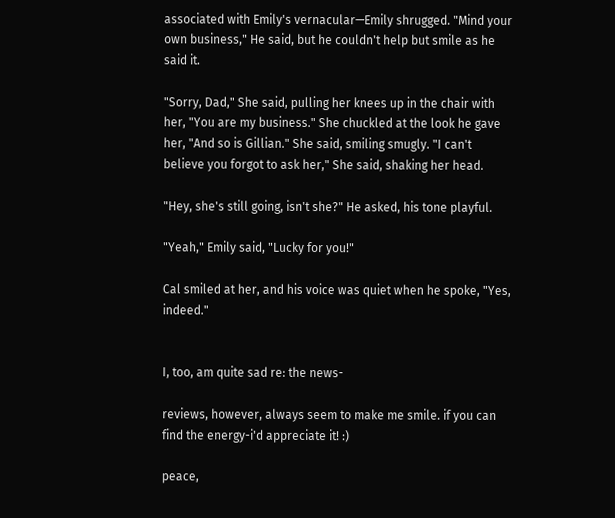associated with Emily's vernacular—Emily shrugged. "Mind your own business," He said, but he couldn't help but smile as he said it.

"Sorry, Dad," She said, pulling her knees up in the chair with her, "You are my business." She chuckled at the look he gave her, "And so is Gillian." She said, smiling smugly. "I can't believe you forgot to ask her," She said, shaking her head.

"Hey, she's still going, isn't she?" He asked, his tone playful.

"Yeah," Emily said, "Lucky for you!"

Cal smiled at her, and his voice was quiet when he spoke, "Yes, indeed."


I, too, am quite sad re: the news-

reviews, however, always seem to make me smile. if you can find the energy-i'd appreciate it! :)

peace,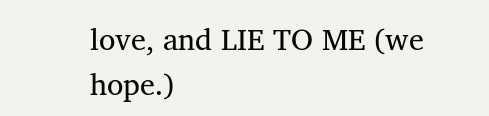love, and LIE TO ME (we hope.)